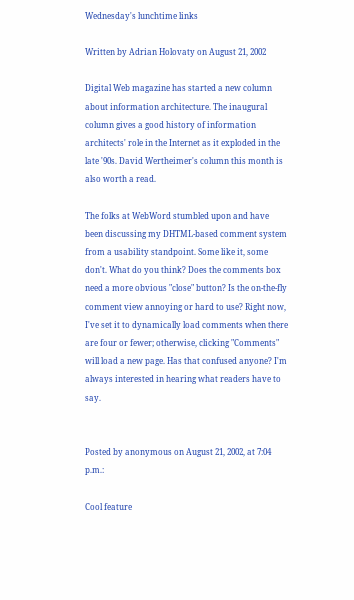Wednesday's lunchtime links

Written by Adrian Holovaty on August 21, 2002

Digital Web magazine has started a new column about information architecture. The inaugural column gives a good history of information architects' role in the Internet as it exploded in the late '90s. David Wertheimer's column this month is also worth a read.

The folks at WebWord stumbled upon and have been discussing my DHTML-based comment system from a usability standpoint. Some like it, some don't. What do you think? Does the comments box need a more obvious "close" button? Is the on-the-fly comment view annoying or hard to use? Right now, I've set it to dynamically load comments when there are four or fewer; otherwise, clicking "Comments" will load a new page. Has that confused anyone? I'm always interested in hearing what readers have to say.


Posted by anonymous on August 21, 2002, at 7:04 p.m.:

Cool feature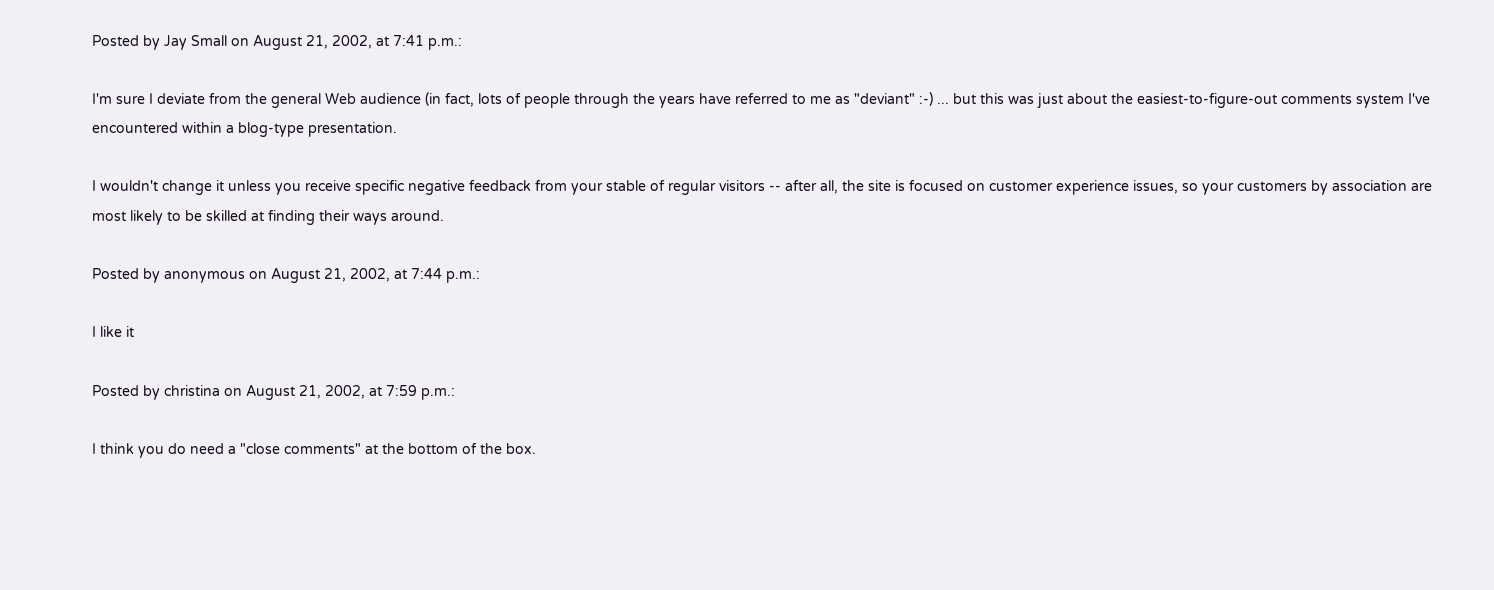Posted by Jay Small on August 21, 2002, at 7:41 p.m.:

I'm sure I deviate from the general Web audience (in fact, lots of people through the years have referred to me as "deviant" :-) ... but this was just about the easiest-to-figure-out comments system I've encountered within a blog-type presentation.

I wouldn't change it unless you receive specific negative feedback from your stable of regular visitors -- after all, the site is focused on customer experience issues, so your customers by association are most likely to be skilled at finding their ways around.

Posted by anonymous on August 21, 2002, at 7:44 p.m.:

I like it

Posted by christina on August 21, 2002, at 7:59 p.m.:

I think you do need a "close comments" at the bottom of the box.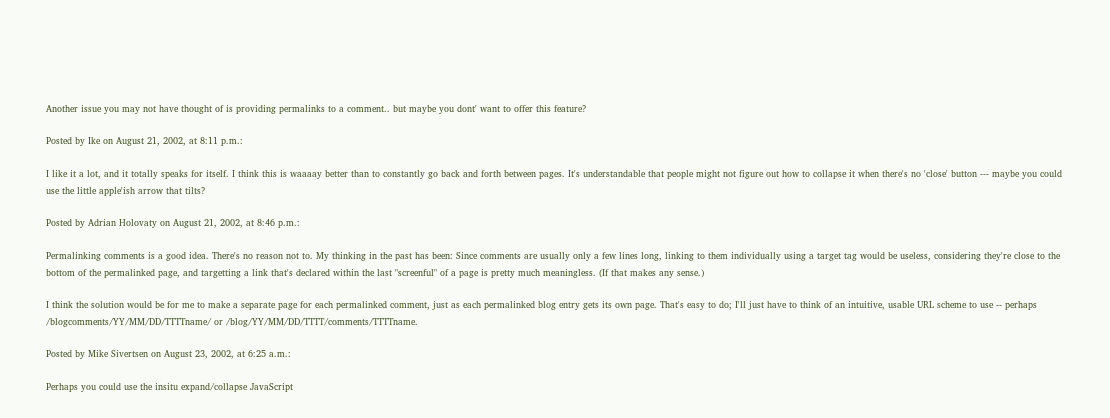Another issue you may not have thought of is providing permalinks to a comment.. but maybe you dont' want to offer this feature?

Posted by Ike on August 21, 2002, at 8:11 p.m.:

I like it a lot, and it totally speaks for itself. I think this is waaaay better than to constantly go back and forth between pages. It's understandable that people might not figure out how to collapse it when there's no 'close' button --- maybe you could use the little apple'ish arrow that tilts?

Posted by Adrian Holovaty on August 21, 2002, at 8:46 p.m.:

Permalinking comments is a good idea. There's no reason not to. My thinking in the past has been: Since comments are usually only a few lines long, linking to them individually using a target tag would be useless, considering they're close to the bottom of the permalinked page, and targetting a link that's declared within the last "screenful" of a page is pretty much meaningless. (If that makes any sense.)

I think the solution would be for me to make a separate page for each permalinked comment, just as each permalinked blog entry gets its own page. That's easy to do; I'll just have to think of an intuitive, usable URL scheme to use -- perhaps /blogcomments/YY/MM/DD/TTTTname/ or /blog/YY/MM/DD/TTTT/comments/TTTTname.

Posted by Mike Sivertsen on August 23, 2002, at 6:25 a.m.:

Perhaps you could use the insitu expand/collapse JavaScript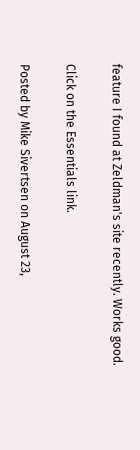feature I found at Zeldman's site recently. Works good.

Click on the Essentials link.

Posted by Mike Sivertsen on August 23,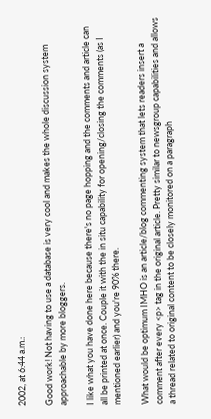2002, at 6:44 a.m.:

Good work! Not having to use a database is very cool and makes the whole discussion system approachable by more bloggers.

I like what you have done here because there's no page hopping and the comments and article can all be printed at once. Couple it with the in situ capability for opening/closing the comments (as I mentioned earlier) and you're 90% there.

What would be optimum IMHO is an article/blog commenting system that lets readers insert a comment after every <p> tag in the original article. Pretty similar to newsgroup capabilities and allows a thread related to original content to be closely monitored on a paragraph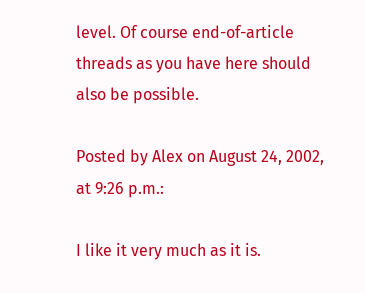level. Of course end-of-article threads as you have here should also be possible.

Posted by Alex on August 24, 2002, at 9:26 p.m.:

I like it very much as it is.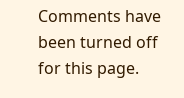Comments have been turned off for this page.